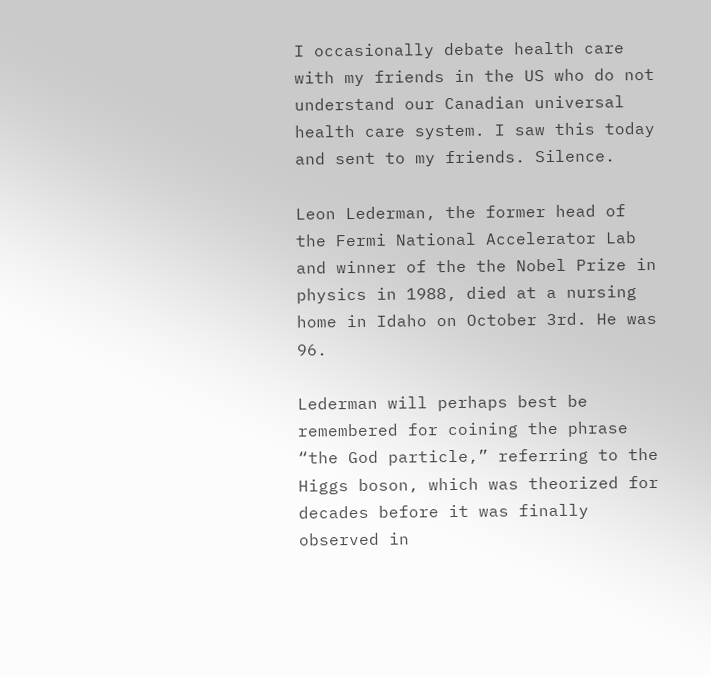I occasionally debate health care with my friends in the US who do not understand our Canadian universal health care system. I saw this today and sent to my friends. Silence.

Leon Lederman, the former head of the Fermi National Accelerator Lab and winner of the the Nobel Prize in physics in 1988, died at a nursing home in Idaho on October 3rd. He was 96.

Lederman will perhaps best be remembered for coining the phrase “the God particle,” referring to the Higgs boson, which was theorized for decades before it was finally observed in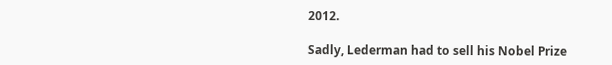2012.

Sadly, Lederman had to sell his Nobel Prize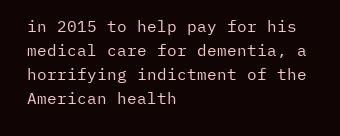in 2015 to help pay for his medical care for dementia, a horrifying indictment of the American health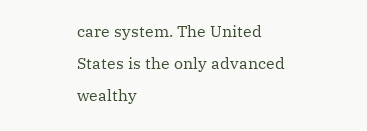care system. The United States is the only advanced wealthy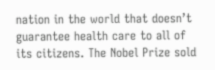nation in the world that doesn’t guarantee health care to all of its citizens. The Nobel Prize sold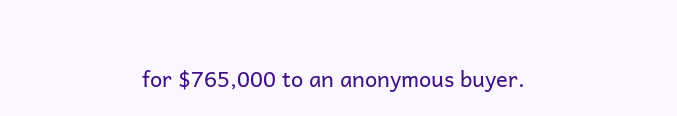for $765,000 to an anonymous buyer.